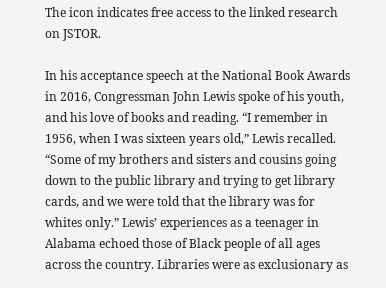The icon indicates free access to the linked research on JSTOR.

In his acceptance speech at the National Book Awards in 2016, Congressman John Lewis spoke of his youth, and his love of books and reading. “I remember in 1956, when I was sixteen years old,” Lewis recalled. “Some of my brothers and sisters and cousins going down to the public library and trying to get library cards, and we were told that the library was for whites only.” Lewis’ experiences as a teenager in Alabama echoed those of Black people of all ages across the country. Libraries were as exclusionary as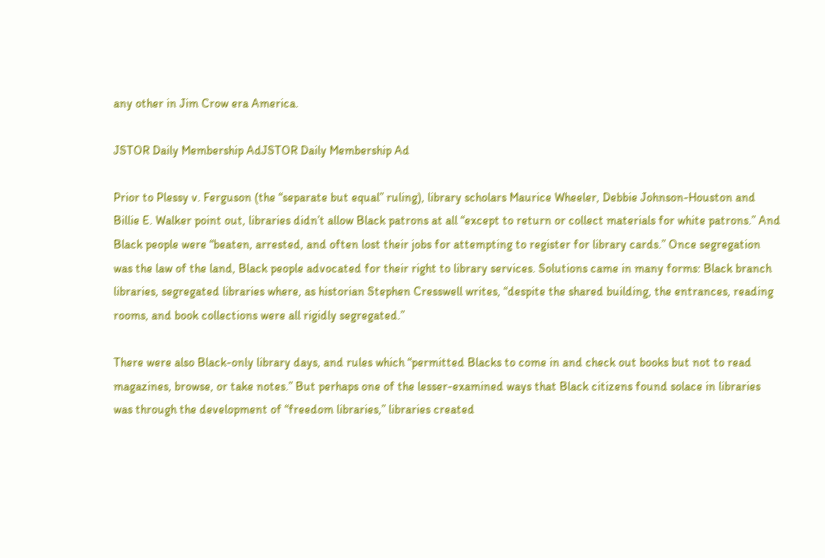any other in Jim Crow era America.

JSTOR Daily Membership AdJSTOR Daily Membership Ad

Prior to Plessy v. Ferguson (the “separate but equal” ruling), library scholars Maurice Wheeler, Debbie Johnson-Houston and Billie E. Walker point out, libraries didn’t allow Black patrons at all “except to return or collect materials for white patrons.” And Black people were “beaten, arrested, and often lost their jobs for attempting to register for library cards.” Once segregation was the law of the land, Black people advocated for their right to library services. Solutions came in many forms: Black branch libraries, segregated libraries where, as historian Stephen Cresswell writes, “despite the shared building, the entrances, reading rooms, and book collections were all rigidly segregated.”

There were also Black-only library days, and rules which “permitted Blacks to come in and check out books but not to read magazines, browse, or take notes.” But perhaps one of the lesser-examined ways that Black citizens found solace in libraries was through the development of “freedom libraries,” libraries created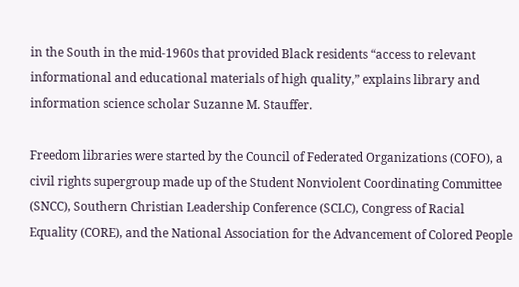in the South in the mid-1960s that provided Black residents “access to relevant informational and educational materials of high quality,” explains library and information science scholar Suzanne M. Stauffer.

Freedom libraries were started by the Council of Federated Organizations (COFO), a civil rights supergroup made up of the Student Nonviolent Coordinating Committee  (SNCC), Southern Christian Leadership Conference (SCLC), Congress of Racial Equality (CORE), and the National Association for the Advancement of Colored People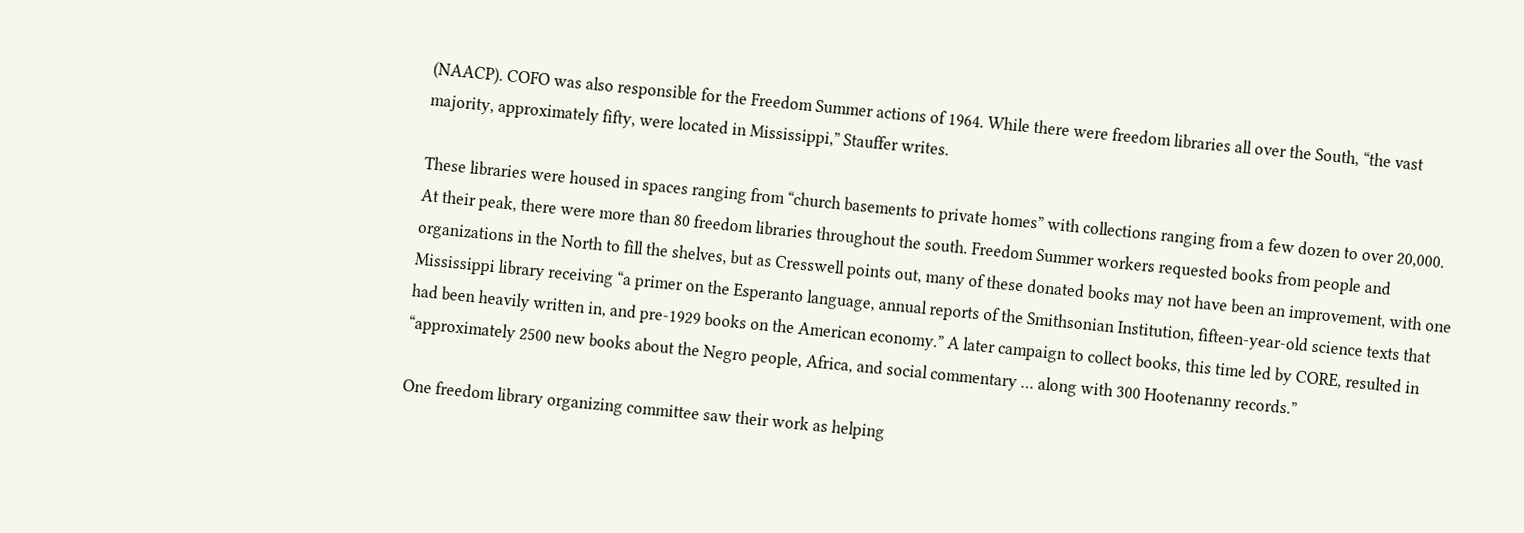(NAACP). COFO was also responsible for the Freedom Summer actions of 1964. While there were freedom libraries all over the South, “the vast majority, approximately fifty, were located in Mississippi,” Stauffer writes.

These libraries were housed in spaces ranging from “church basements to private homes” with collections ranging from a few dozen to over 20,000. At their peak, there were more than 80 freedom libraries throughout the south. Freedom Summer workers requested books from people and organizations in the North to fill the shelves, but as Cresswell points out, many of these donated books may not have been an improvement, with one Mississippi library receiving “a primer on the Esperanto language, annual reports of the Smithsonian Institution, fifteen-year-old science texts that had been heavily written in, and pre-1929 books on the American economy.” A later campaign to collect books, this time led by CORE, resulted in “approximately 2500 new books about the Negro people, Africa, and social commentary … along with 300 Hootenanny records.”

One freedom library organizing committee saw their work as helping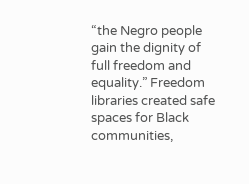“the Negro people gain the dignity of full freedom and equality.” Freedom libraries created safe spaces for Black communities,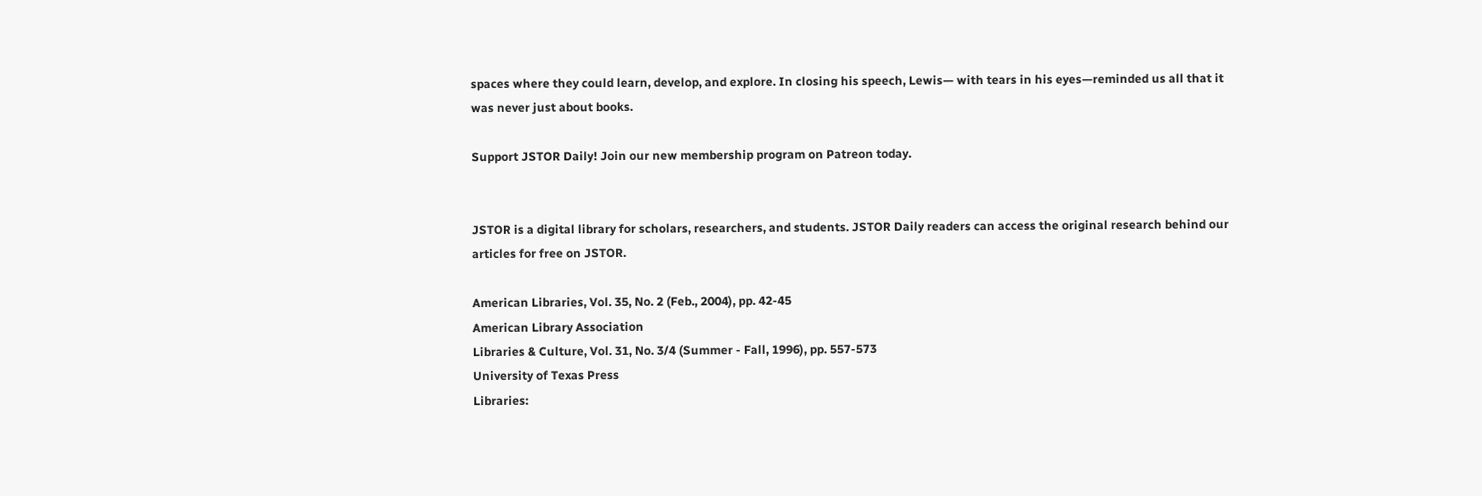spaces where they could learn, develop, and explore. In closing his speech, Lewis— with tears in his eyes—reminded us all that it was never just about books.

Support JSTOR Daily! Join our new membership program on Patreon today.


JSTOR is a digital library for scholars, researchers, and students. JSTOR Daily readers can access the original research behind our articles for free on JSTOR.

American Libraries, Vol. 35, No. 2 (Feb., 2004), pp. 42-45
American Library Association
Libraries & Culture, Vol. 31, No. 3/4 (Summer - Fall, 1996), pp. 557-573
University of Texas Press
Libraries: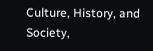Culture, History, and Society,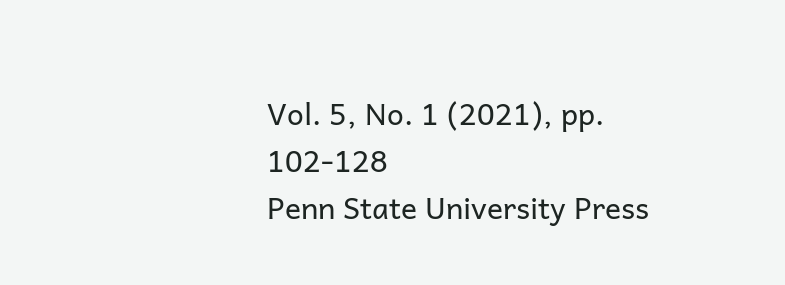Vol. 5, No. 1 (2021), pp. 102-128
Penn State University Press